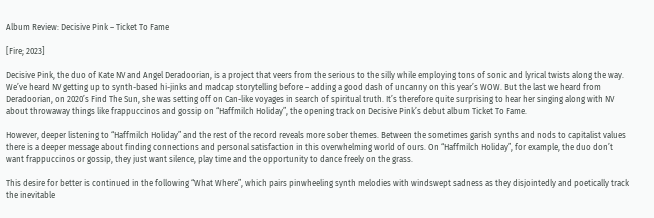Album Review: Decisive Pink – Ticket To Fame

[Fire; 2023]

Decisive Pink, the duo of Kate NV and Angel Deradoorian, is a project that veers from the serious to the silly while employing tons of sonic and lyrical twists along the way. We’ve heard NV getting up to synth-based hi-jinks and madcap storytelling before – adding a good dash of uncanny on this year’s WOW. But the last we heard from Deradoorian, on 2020’s Find The Sun, she was setting off on Can-like voyages in search of spiritual truth. It’s therefore quite surprising to hear her singing along with NV about throwaway things like frappuccinos and gossip on “Haffmilch Holiday”, the opening track on Decisive Pink’s debut album Ticket To Fame.

However, deeper listening to “Haffmilch Holiday” and the rest of the record reveals more sober themes. Between the sometimes garish synths and nods to capitalist values there is a deeper message about finding connections and personal satisfaction in this overwhelming world of ours. On “Haffmilch Holiday”, for example, the duo don’t want frappuccinos or gossip, they just want silence, play time and the opportunity to dance freely on the grass.

This desire for better is continued in the following “What Where”, which pairs pinwheeling synth melodies with windswept sadness as they disjointedly and poetically track the inevitable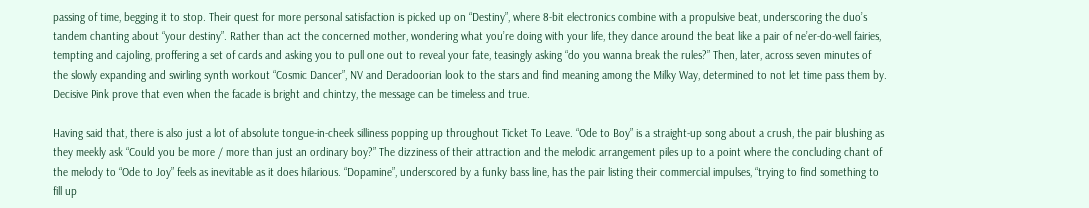passing of time, begging it to stop. Their quest for more personal satisfaction is picked up on “Destiny”, where 8-bit electronics combine with a propulsive beat, underscoring the duo’s tandem chanting about “your destiny”. Rather than act the concerned mother, wondering what you’re doing with your life, they dance around the beat like a pair of ne’er-do-well fairies, tempting and cajoling, proffering a set of cards and asking you to pull one out to reveal your fate, teasingly asking “do you wanna break the rules?” Then, later, across seven minutes of the slowly expanding and swirling synth workout “Cosmic Dancer”, NV and Deradoorian look to the stars and find meaning among the Milky Way, determined to not let time pass them by. Decisive Pink prove that even when the facade is bright and chintzy, the message can be timeless and true.

Having said that, there is also just a lot of absolute tongue-in-cheek silliness popping up throughout Ticket To Leave. “Ode to Boy” is a straight-up song about a crush, the pair blushing as they meekly ask “Could you be more / more than just an ordinary boy?” The dizziness of their attraction and the melodic arrangement piles up to a point where the concluding chant of the melody to “Ode to Joy” feels as inevitable as it does hilarious. “Dopamine”, underscored by a funky bass line, has the pair listing their commercial impulses, “trying to find something to fill up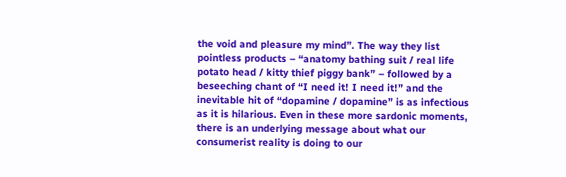the void and pleasure my mind”. The way they list pointless products – “anatomy bathing suit / real life potato head / kitty thief piggy bank” – followed by a beseeching chant of “I need it! I need it!” and the inevitable hit of “dopamine / dopamine” is as infectious as it is hilarious. Even in these more sardonic moments, there is an underlying message about what our consumerist reality is doing to our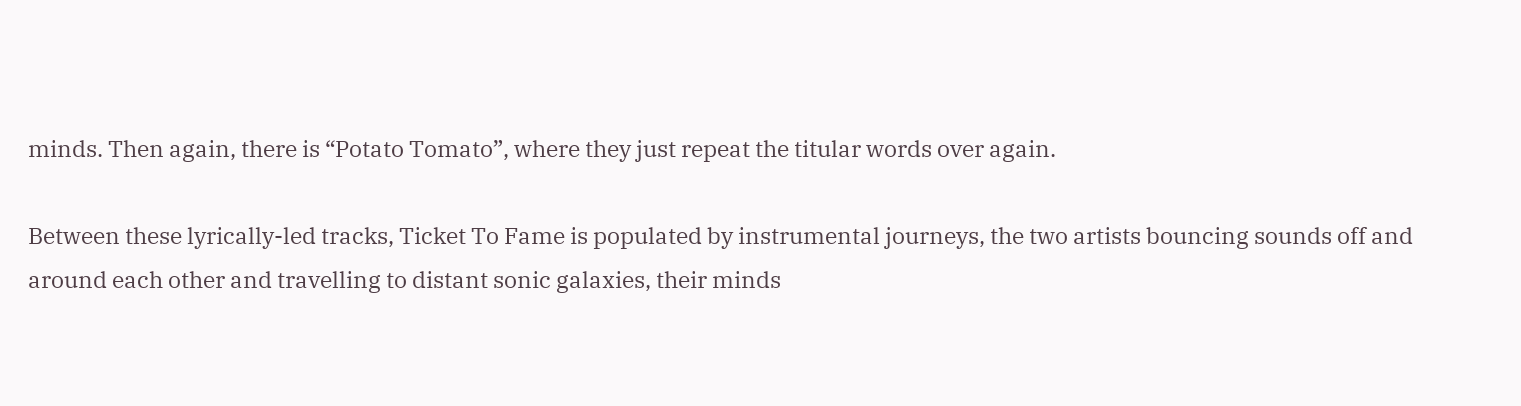minds. Then again, there is “Potato Tomato”, where they just repeat the titular words over again.

Between these lyrically-led tracks, Ticket To Fame is populated by instrumental journeys, the two artists bouncing sounds off and around each other and travelling to distant sonic galaxies, their minds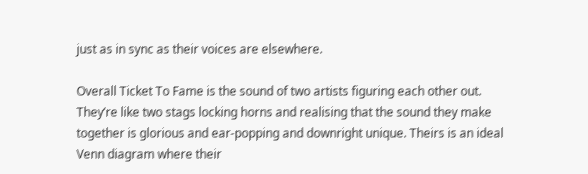just as in sync as their voices are elsewhere.

Overall Ticket To Fame is the sound of two artists figuring each other out. They’re like two stags locking horns and realising that the sound they make together is glorious and ear-popping and downright unique. Theirs is an ideal Venn diagram where their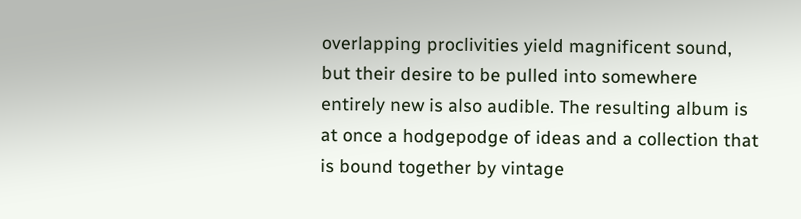overlapping proclivities yield magnificent sound, but their desire to be pulled into somewhere entirely new is also audible. The resulting album is at once a hodgepodge of ideas and a collection that is bound together by vintage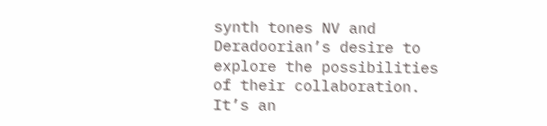synth tones NV and Deradoorian’s desire to explore the possibilities of their collaboration. It’s an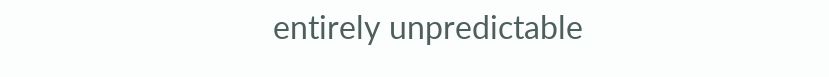entirely unpredictable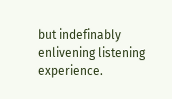but indefinably enlivening listening experience.